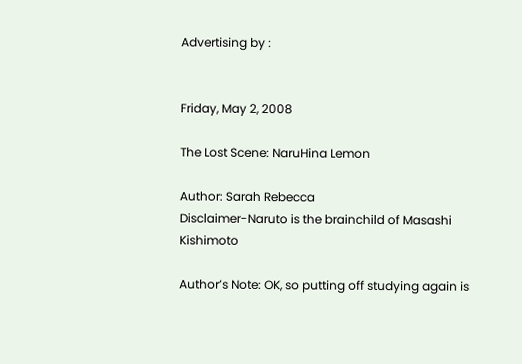Advertising by :


Friday, May 2, 2008

The Lost Scene: NaruHina Lemon

Author: Sarah Rebecca
Disclaimer-Naruto is the brainchild of Masashi Kishimoto

Author’s Note: OK, so putting off studying again is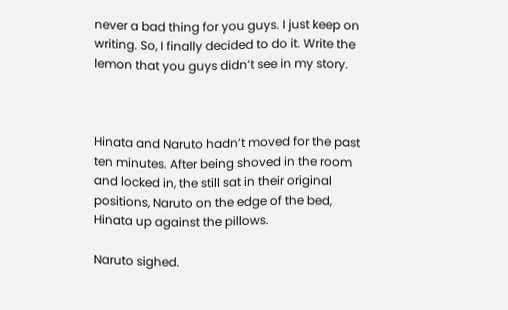never a bad thing for you guys. I just keep on writing. So, I finally decided to do it. Write the lemon that you guys didn’t see in my story.



Hinata and Naruto hadn’t moved for the past ten minutes. After being shoved in the room and locked in, the still sat in their original positions, Naruto on the edge of the bed, Hinata up against the pillows.

Naruto sighed.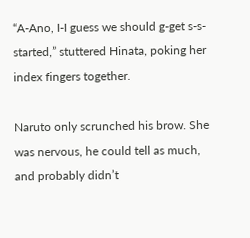“A-Ano, I-I guess we should g-get s-s-started,” stuttered Hinata, poking her index fingers together.

Naruto only scrunched his brow. She was nervous, he could tell as much, and probably didn’t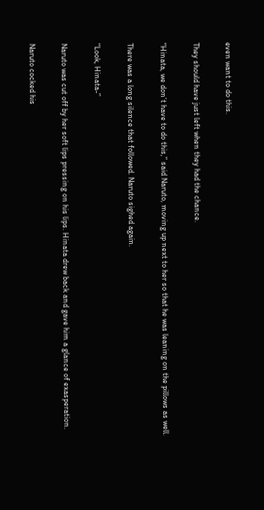even want to do this.

They should have just left when they had the chance.

“Hinata, we don’t have to do this,” said Naruto, moving up next to her so that he was leaning on the pillows as well.

There was a long silence that followed. Naruto sighed again.

“Look, Hinata-”

Naruto was cut off by her soft lips pressing on his lips. Hinata drew back and gave him a glance of exasperation.

Naruto cocked his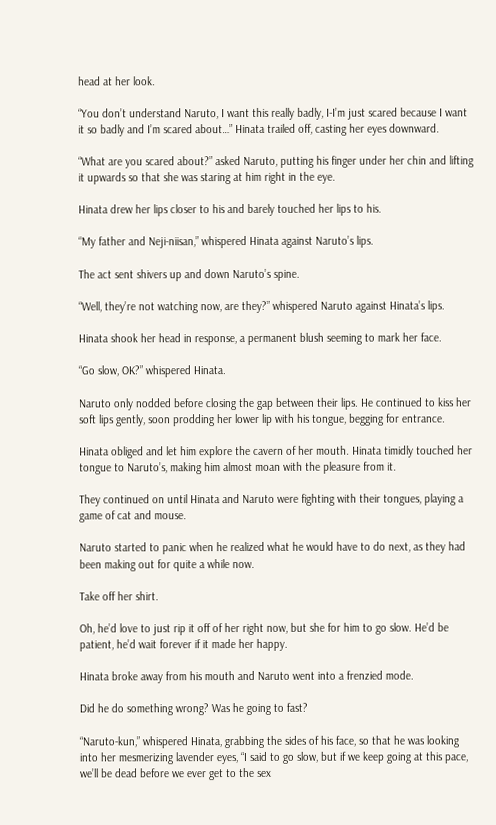head at her look.

“You don’t understand Naruto, I want this really badly, I-I’m just scared because I want it so badly and I’m scared about…” Hinata trailed off, casting her eyes downward.

“What are you scared about?” asked Naruto, putting his finger under her chin and lifting it upwards so that she was staring at him right in the eye.

Hinata drew her lips closer to his and barely touched her lips to his.

“My father and Neji-niisan,” whispered Hinata against Naruto’s lips.

The act sent shivers up and down Naruto’s spine.

“Well, they’re not watching now, are they?” whispered Naruto against Hinata’s lips.

Hinata shook her head in response, a permanent blush seeming to mark her face.

“Go slow, OK?” whispered Hinata.

Naruto only nodded before closing the gap between their lips. He continued to kiss her soft lips gently, soon prodding her lower lip with his tongue, begging for entrance.

Hinata obliged and let him explore the cavern of her mouth. Hinata timidly touched her tongue to Naruto’s, making him almost moan with the pleasure from it.

They continued on until Hinata and Naruto were fighting with their tongues, playing a game of cat and mouse.

Naruto started to panic when he realized what he would have to do next, as they had been making out for quite a while now.

Take off her shirt.

Oh, he’d love to just rip it off of her right now, but she for him to go slow. He’d be patient, he’d wait forever if it made her happy.

Hinata broke away from his mouth and Naruto went into a frenzied mode.

Did he do something wrong? Was he going to fast?

“Naruto-kun,” whispered Hinata, grabbing the sides of his face, so that he was looking into her mesmerizing lavender eyes, “I said to go slow, but if we keep going at this pace, we’ll be dead before we ever get to the sex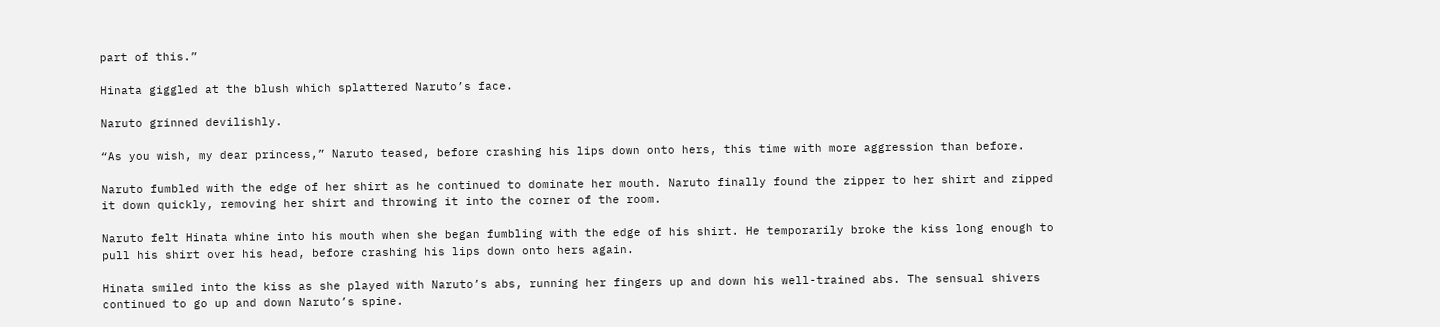part of this.”

Hinata giggled at the blush which splattered Naruto’s face.

Naruto grinned devilishly.

“As you wish, my dear princess,” Naruto teased, before crashing his lips down onto hers, this time with more aggression than before.

Naruto fumbled with the edge of her shirt as he continued to dominate her mouth. Naruto finally found the zipper to her shirt and zipped it down quickly, removing her shirt and throwing it into the corner of the room.

Naruto felt Hinata whine into his mouth when she began fumbling with the edge of his shirt. He temporarily broke the kiss long enough to pull his shirt over his head, before crashing his lips down onto hers again.

Hinata smiled into the kiss as she played with Naruto’s abs, running her fingers up and down his well-trained abs. The sensual shivers continued to go up and down Naruto’s spine.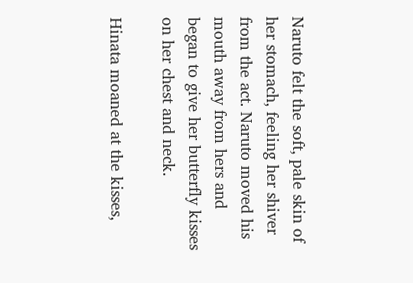Naruto felt the soft, pale skin of her stomach, feeling her shiver from the act. Naruto moved his mouth away from hers and began to give her butterfly kisses on her chest and neck.

Hinata moaned at the kisses,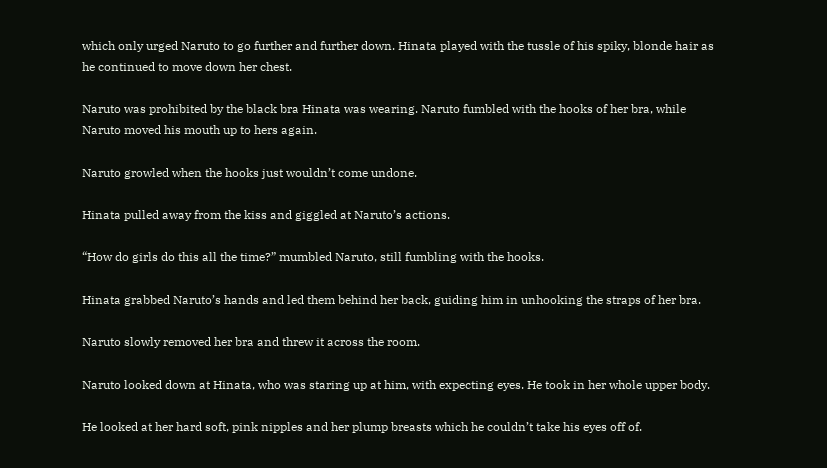which only urged Naruto to go further and further down. Hinata played with the tussle of his spiky, blonde hair as he continued to move down her chest.

Naruto was prohibited by the black bra Hinata was wearing. Naruto fumbled with the hooks of her bra, while Naruto moved his mouth up to hers again.

Naruto growled when the hooks just wouldn’t come undone.

Hinata pulled away from the kiss and giggled at Naruto’s actions.

“How do girls do this all the time?” mumbled Naruto, still fumbling with the hooks.

Hinata grabbed Naruto’s hands and led them behind her back, guiding him in unhooking the straps of her bra.

Naruto slowly removed her bra and threw it across the room.

Naruto looked down at Hinata, who was staring up at him, with expecting eyes. He took in her whole upper body.

He looked at her hard soft, pink nipples and her plump breasts which he couldn’t take his eyes off of.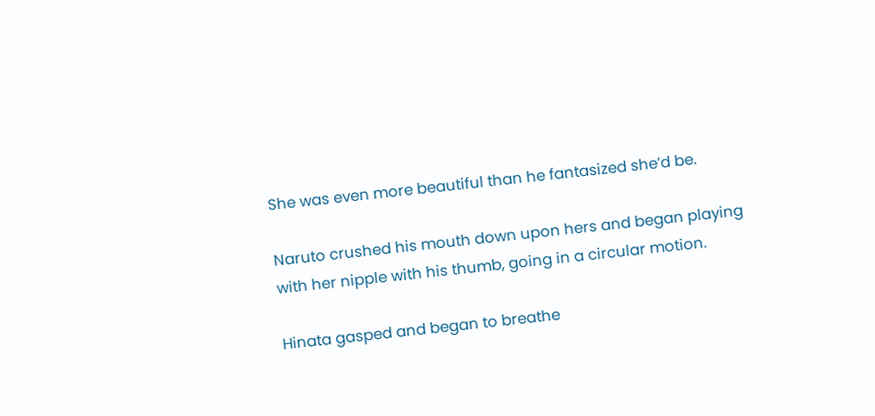She was even more beautiful than he fantasized she’d be.

Naruto crushed his mouth down upon hers and began playing with her nipple with his thumb, going in a circular motion.

Hinata gasped and began to breathe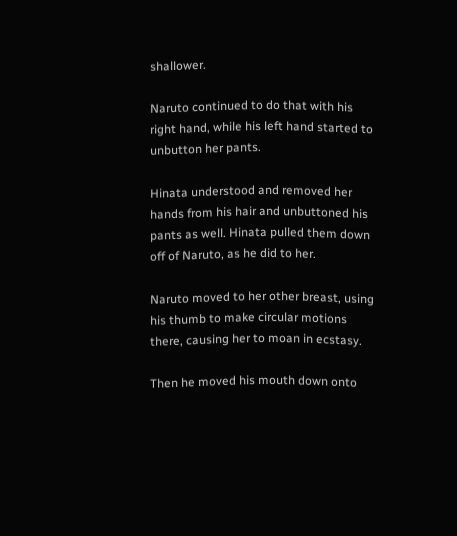shallower.

Naruto continued to do that with his right hand, while his left hand started to unbutton her pants.

Hinata understood and removed her hands from his hair and unbuttoned his pants as well. Hinata pulled them down off of Naruto, as he did to her.

Naruto moved to her other breast, using his thumb to make circular motions there, causing her to moan in ecstasy.

Then he moved his mouth down onto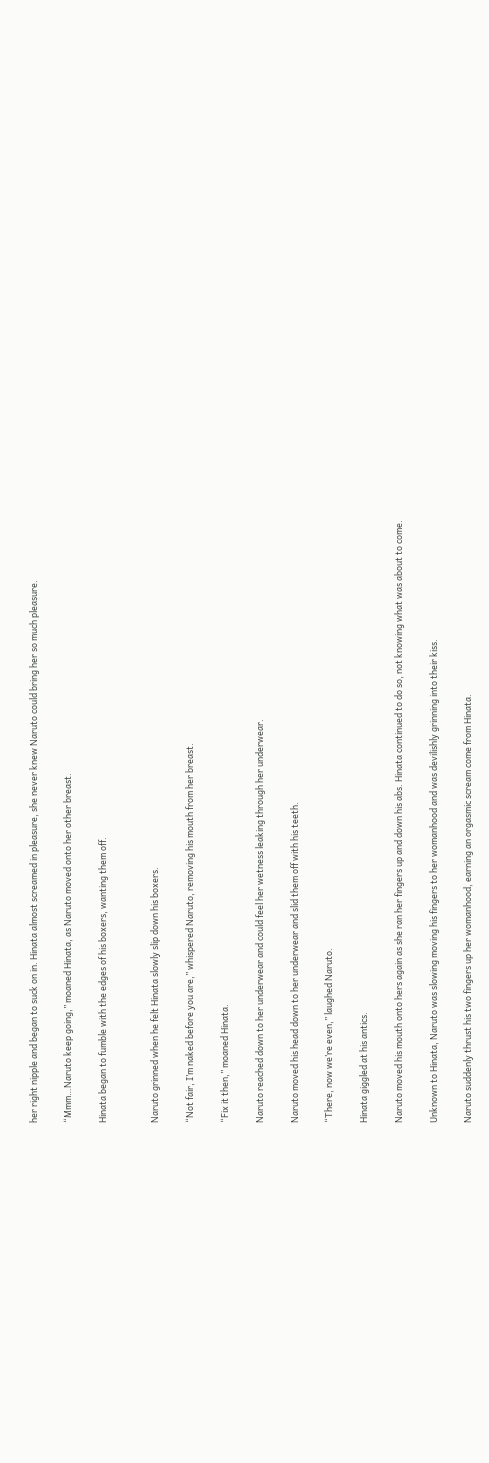her right nipple and began to suck on in. Hinata almost screamed in pleasure, she never knew Naruto could bring her so much pleasure.

“Mmm…Naruto keep going,” moaned Hinata, as Naruto moved onto her other breast.

Hinata began to fumble with the edges of his boxers, wanting them off.


Naruto grinned when he felt Hinata slowly slip down his boxers.

“Not fair, I’m naked before you are,” whispered Naruto, removing his mouth from her breast.

“Fix it then,” moaned Hinata.

Naruto reached down to her underwear and could feel her wetness leaking through her underwear.

Naruto moved his head down to her underwear and slid them off with his teeth.

“There, now we’re even,” laughed Naruto.

Hinata giggled at his antics.

Naruto moved his mouth onto hers again as she ran her fingers up and down his abs. Hinata continued to do so, not knowing what was about to come.

Unknown to Hinata, Naruto was slowing moving his fingers to her womanhood and was devilishly grinning into their kiss.

Naruto suddenly thrust his two fingers up her womanhood, earning an orgasmic scream come from Hinata.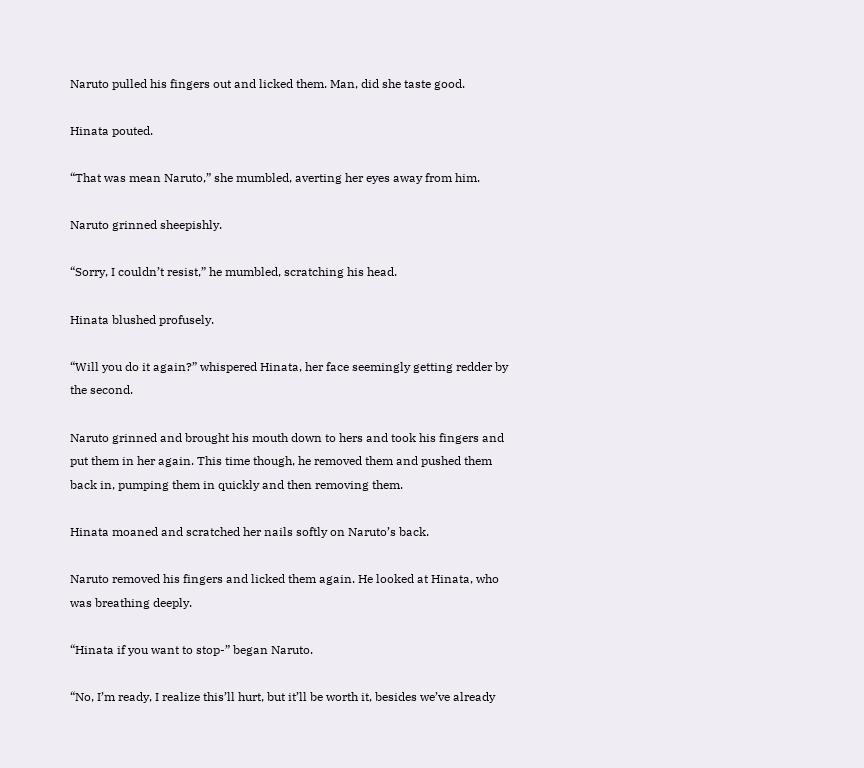Naruto pulled his fingers out and licked them. Man, did she taste good.

Hinata pouted.

“That was mean Naruto,” she mumbled, averting her eyes away from him.

Naruto grinned sheepishly.

“Sorry, I couldn’t resist,” he mumbled, scratching his head.

Hinata blushed profusely.

“Will you do it again?” whispered Hinata, her face seemingly getting redder by the second.

Naruto grinned and brought his mouth down to hers and took his fingers and put them in her again. This time though, he removed them and pushed them back in, pumping them in quickly and then removing them.

Hinata moaned and scratched her nails softly on Naruto’s back.

Naruto removed his fingers and licked them again. He looked at Hinata, who was breathing deeply.

“Hinata if you want to stop-” began Naruto.

“No, I’m ready, I realize this’ll hurt, but it’ll be worth it, besides we’ve already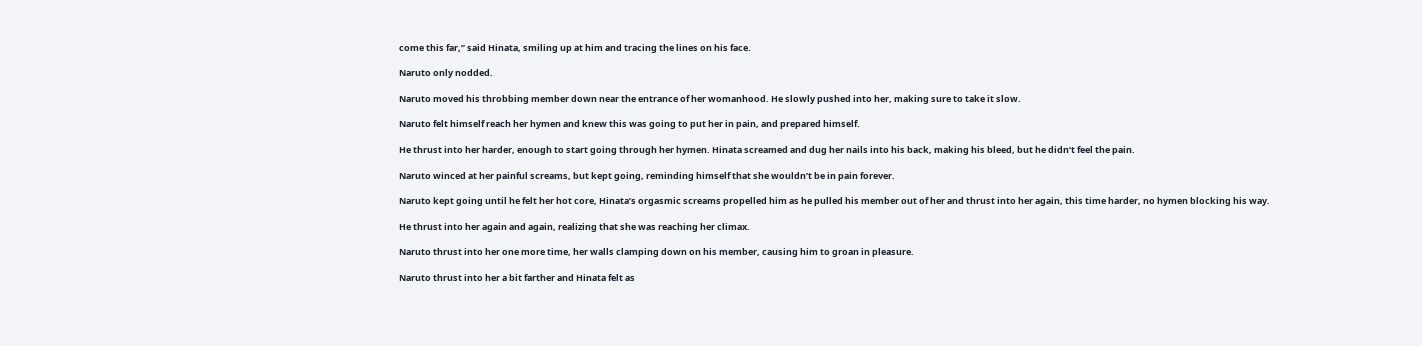come this far,” said Hinata, smiling up at him and tracing the lines on his face.

Naruto only nodded.

Naruto moved his throbbing member down near the entrance of her womanhood. He slowly pushed into her, making sure to take it slow.

Naruto felt himself reach her hymen and knew this was going to put her in pain, and prepared himself.

He thrust into her harder, enough to start going through her hymen. Hinata screamed and dug her nails into his back, making his bleed, but he didn’t feel the pain.

Naruto winced at her painful screams, but kept going, reminding himself that she wouldn’t be in pain forever.

Naruto kept going until he felt her hot core, Hinata’s orgasmic screams propelled him as he pulled his member out of her and thrust into her again, this time harder, no hymen blocking his way.

He thrust into her again and again, realizing that she was reaching her climax.

Naruto thrust into her one more time, her walls clamping down on his member, causing him to groan in pleasure.

Naruto thrust into her a bit farther and Hinata felt as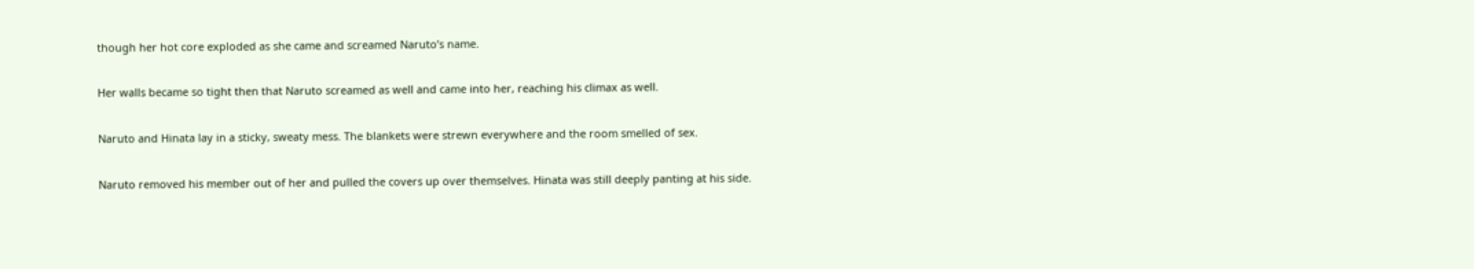though her hot core exploded as she came and screamed Naruto’s name.

Her walls became so tight then that Naruto screamed as well and came into her, reaching his climax as well.

Naruto and Hinata lay in a sticky, sweaty mess. The blankets were strewn everywhere and the room smelled of sex.

Naruto removed his member out of her and pulled the covers up over themselves. Hinata was still deeply panting at his side.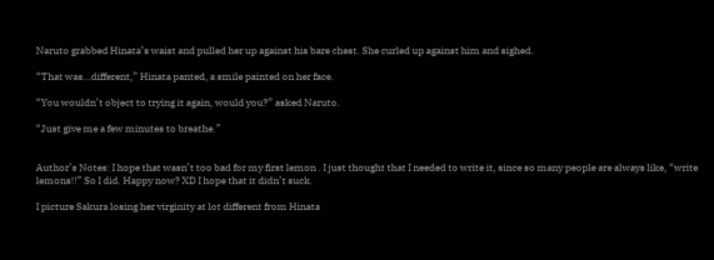Naruto grabbed Hinata’s waist and pulled her up against his bare chest. She curled up against him and sighed.

“That was…different,” Hinata panted, a smile painted on her face.

“You wouldn’t object to trying it again, would you?” asked Naruto.

“Just give me a few minutes to breathe.”


Author’s Notes: I hope that wasn’t too bad for my first lemon . I just thought that I needed to write it, since so many people are always like, “write lemons!!” So I did. Happy now? XD I hope that it didn’t suck.

I picture Sakura losing her virginity at lot different from Hinata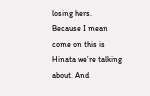losing hers. Because I mean come on this is Hinata we’re talking about. And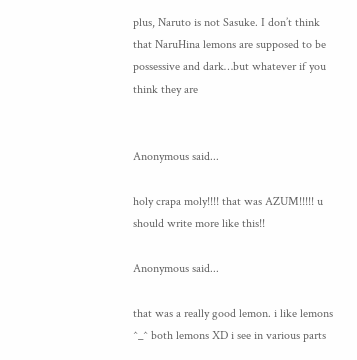plus, Naruto is not Sasuke. I don’t think that NaruHina lemons are supposed to be possessive and dark…but whatever if you think they are


Anonymous said...

holy crapa moly!!!! that was AZUM!!!!! u should write more like this!!

Anonymous said...

that was a really good lemon. i like lemons ^_^ both lemons XD i see in various parts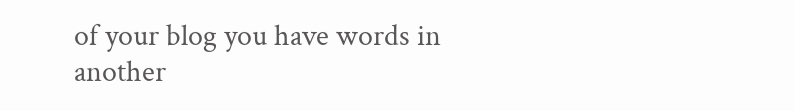of your blog you have words in another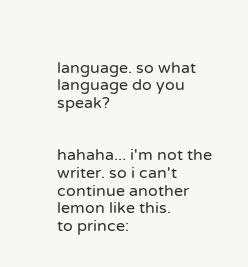language. so what language do you speak?


hahaha... i'm not the writer. so i can't continue another lemon like this.
to prince: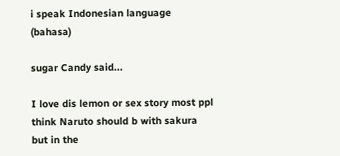i speak Indonesian language (bahasa)

sugar Candy said...

I love dis lemon or sex story most ppl think Naruto should b with sakura but in the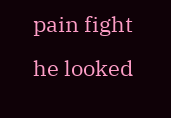pain fight he looked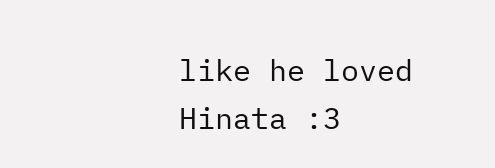like he loved Hinata :3